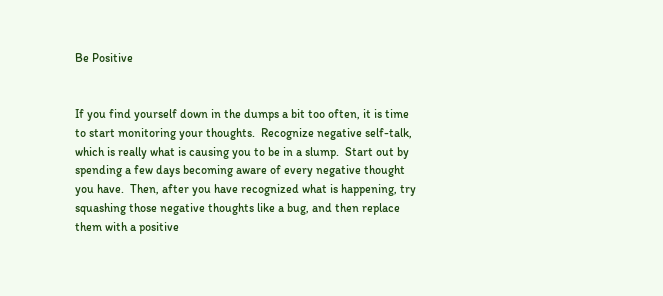Be Positive


If you find yourself down in the dumps a bit too often, it is time to start monitoring your thoughts.  Recognize negative self-talk, which is really what is causing you to be in a slump.  Start out by spending a few days becoming aware of every negative thought you have.  Then, after you have recognized what is happening, try squashing those negative thoughts like a bug, and then replace them with a positive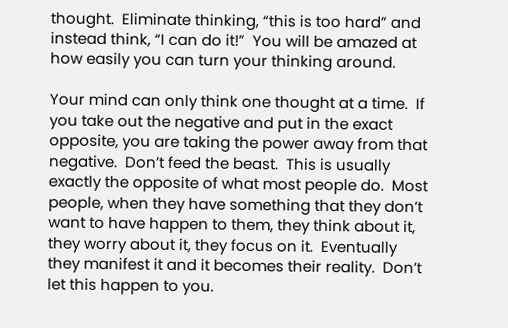thought.  Eliminate thinking, “this is too hard” and instead think, “I can do it!”  You will be amazed at how easily you can turn your thinking around.

Your mind can only think one thought at a time.  If you take out the negative and put in the exact opposite, you are taking the power away from that negative.  Don’t feed the beast.  This is usually exactly the opposite of what most people do.  Most people, when they have something that they don’t want to have happen to them, they think about it, they worry about it, they focus on it.  Eventually they manifest it and it becomes their reality.  Don’t let this happen to you.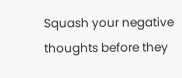Squash your negative thoughts before they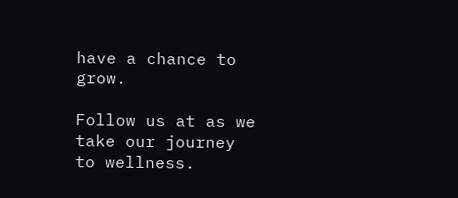have a chance to grow.

Follow us at as we take our journey to wellness.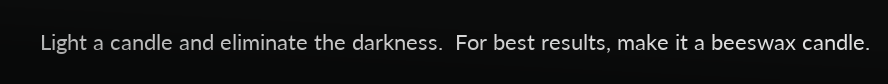Light a candle and eliminate the darkness.  For best results, make it a beeswax candle.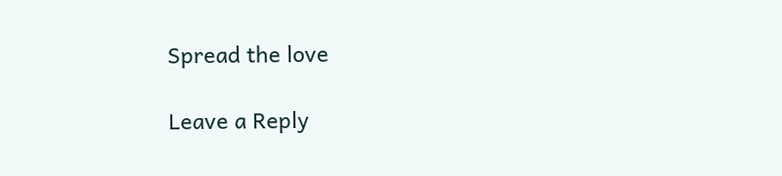Spread the love

Leave a Reply